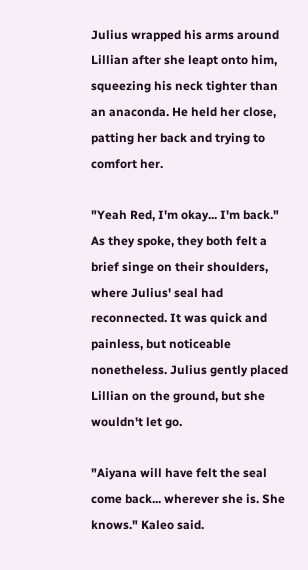Julius wrapped his arms around Lillian after she leapt onto him, squeezing his neck tighter than an anaconda. He held her close, patting her back and trying to comfort her.

"Yeah Red, I'm okay... I'm back." As they spoke, they both felt a brief singe on their shoulders, where Julius' seal had reconnected. It was quick and painless, but noticeable nonetheless. Julius gently placed Lillian on the ground, but she wouldn't let go.

"Aiyana will have felt the seal come back... wherever she is. She knows." Kaleo said.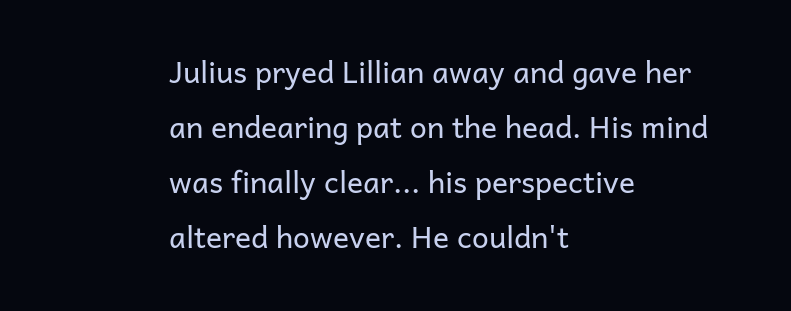Julius pryed Lillian away and gave her an endearing pat on the head. His mind was finally clear... his perspective altered however. He couldn't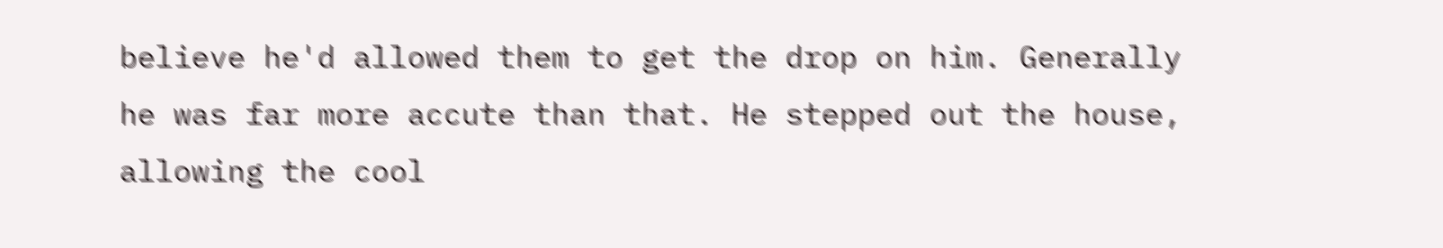believe he'd allowed them to get the drop on him. Generally he was far more accute than that. He stepped out the house, allowing the cool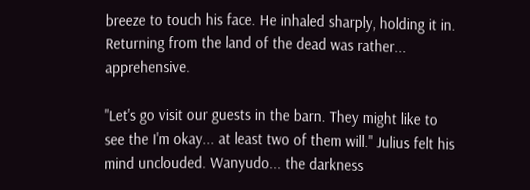breeze to touch his face. He inhaled sharply, holding it in. Returning from the land of the dead was rather... apprehensive.

"Let's go visit our guests in the barn. They might like to see the I'm okay... at least two of them will." Julius felt his mind unclouded. Wanyudo... the darkness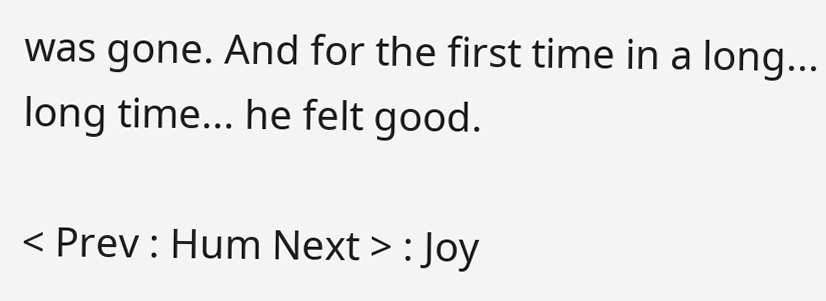was gone. And for the first time in a long... long time... he felt good.

< Prev : Hum Next > : Joy